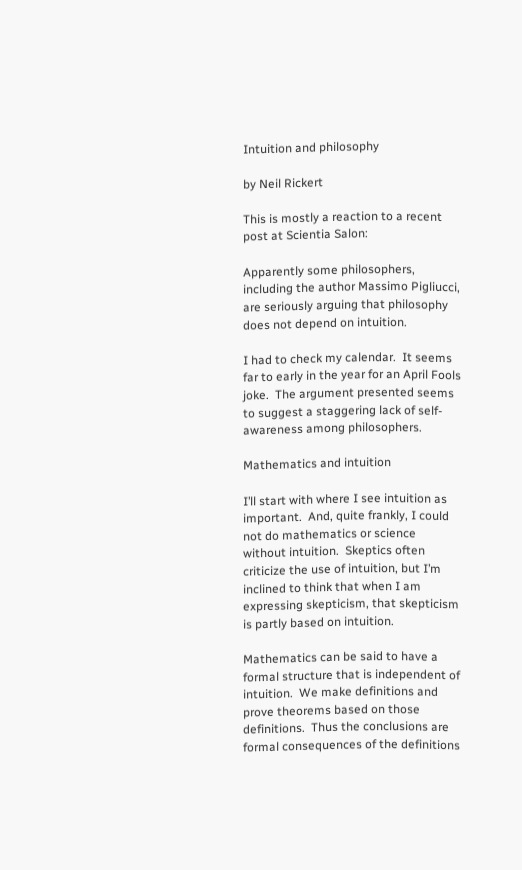Intuition and philosophy

by Neil Rickert

This is mostly a reaction to a recent post at Scientia Salon:

Apparently some philosophers, including the author Massimo Pigliucci, are seriously arguing that philosophy does not depend on intuition.

I had to check my calendar.  It seems far to early in the year for an April Fools joke.  The argument presented seems to suggest a staggering lack of self-awareness among philosophers.

Mathematics and intuition

I’ll start with where I see intuition as important.  And, quite frankly, I could not do mathematics or science without intuition.  Skeptics often criticize the use of intuition, but I’m inclined to think that when I am expressing skepticism, that skepticism is partly based on intuition.

Mathematics can be said to have a formal structure that is independent of intuition.  We make definitions and prove theorems based on those definitions.  Thus the conclusions are formal consequences of the definitions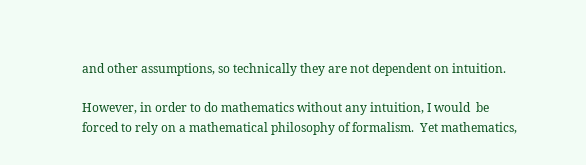and other assumptions, so technically they are not dependent on intuition.

However, in order to do mathematics without any intuition, I would  be forced to rely on a mathematical philosophy of formalism.  Yet mathematics,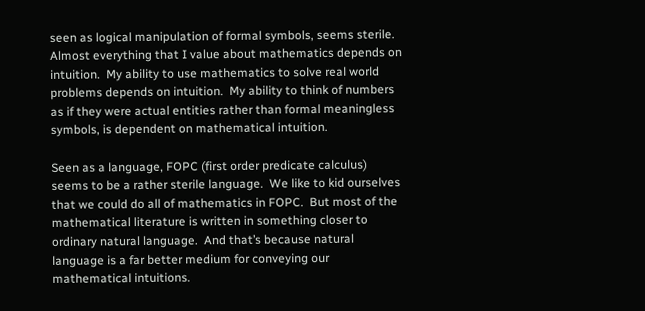seen as logical manipulation of formal symbols, seems sterile.  Almost everything that I value about mathematics depends on intuition.  My ability to use mathematics to solve real world problems depends on intuition.  My ability to think of numbers as if they were actual entities rather than formal meaningless symbols, is dependent on mathematical intuition.

Seen as a language, FOPC (first order predicate calculus) seems to be a rather sterile language.  We like to kid ourselves that we could do all of mathematics in FOPC.  But most of the mathematical literature is written in something closer to ordinary natural language.  And that’s because natural language is a far better medium for conveying our mathematical intuitions.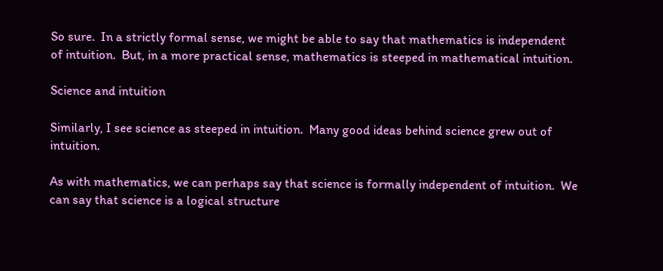So sure.  In a strictly formal sense, we might be able to say that mathematics is independent of intuition.  But, in a more practical sense, mathematics is steeped in mathematical intuition.

Science and intuition

Similarly, I see science as steeped in intuition.  Many good ideas behind science grew out of intuition.

As with mathematics, we can perhaps say that science is formally independent of intuition.  We can say that science is a logical structure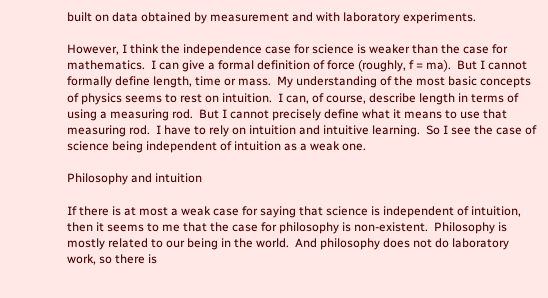built on data obtained by measurement and with laboratory experiments.

However, I think the independence case for science is weaker than the case for mathematics.  I can give a formal definition of force (roughly, f = ma).  But I cannot formally define length, time or mass.  My understanding of the most basic concepts of physics seems to rest on intuition.  I can, of course, describe length in terms of using a measuring rod.  But I cannot precisely define what it means to use that measuring rod.  I have to rely on intuition and intuitive learning.  So I see the case of science being independent of intuition as a weak one.

Philosophy and intuition

If there is at most a weak case for saying that science is independent of intuition, then it seems to me that the case for philosophy is non-existent.  Philosophy is mostly related to our being in the world.  And philosophy does not do laboratory work, so there is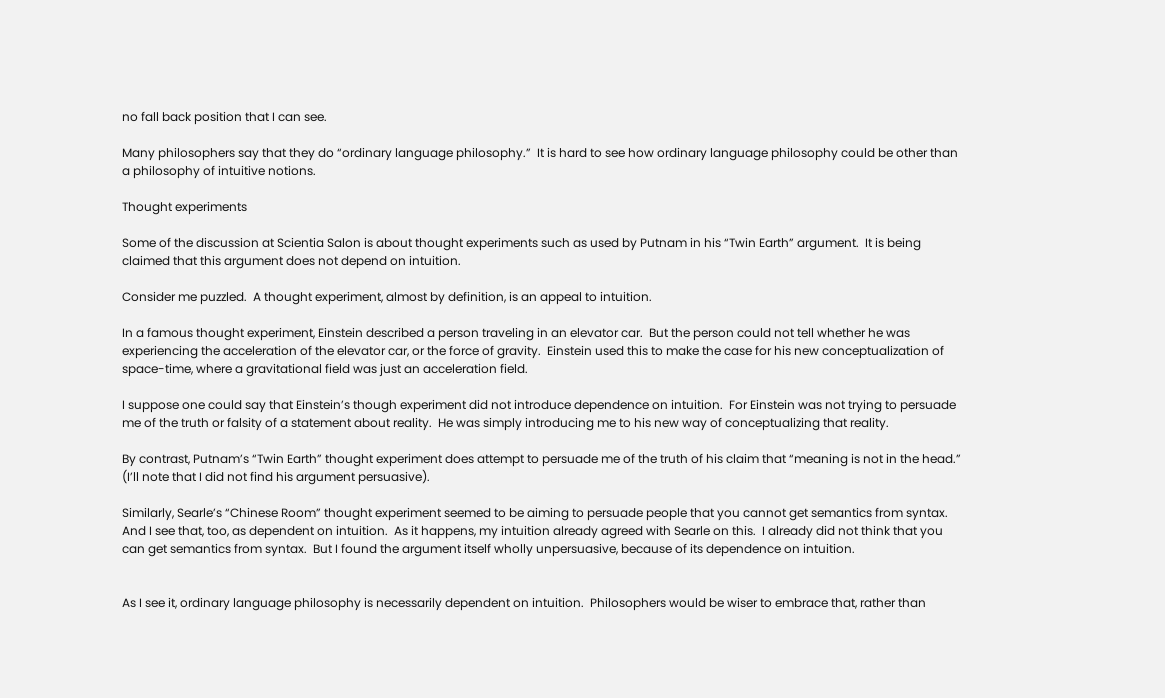no fall back position that I can see.

Many philosophers say that they do “ordinary language philosophy.”  It is hard to see how ordinary language philosophy could be other than a philosophy of intuitive notions.

Thought experiments

Some of the discussion at Scientia Salon is about thought experiments such as used by Putnam in his “Twin Earth” argument.  It is being claimed that this argument does not depend on intuition.

Consider me puzzled.  A thought experiment, almost by definition, is an appeal to intuition.

In a famous thought experiment, Einstein described a person traveling in an elevator car.  But the person could not tell whether he was experiencing the acceleration of the elevator car, or the force of gravity.  Einstein used this to make the case for his new conceptualization of space-time, where a gravitational field was just an acceleration field.

I suppose one could say that Einstein’s though experiment did not introduce dependence on intuition.  For Einstein was not trying to persuade me of the truth or falsity of a statement about reality.  He was simply introducing me to his new way of conceptualizing that reality.

By contrast, Putnam’s “Twin Earth” thought experiment does attempt to persuade me of the truth of his claim that “meaning is not in the head.”  (I’ll note that I did not find his argument persuasive).

Similarly, Searle’s “Chinese Room” thought experiment seemed to be aiming to persuade people that you cannot get semantics from syntax.  And I see that, too, as dependent on intuition.  As it happens, my intuition already agreed with Searle on this.  I already did not think that you can get semantics from syntax.  But I found the argument itself wholly unpersuasive, because of its dependence on intuition.


As I see it, ordinary language philosophy is necessarily dependent on intuition.  Philosophers would be wiser to embrace that, rather than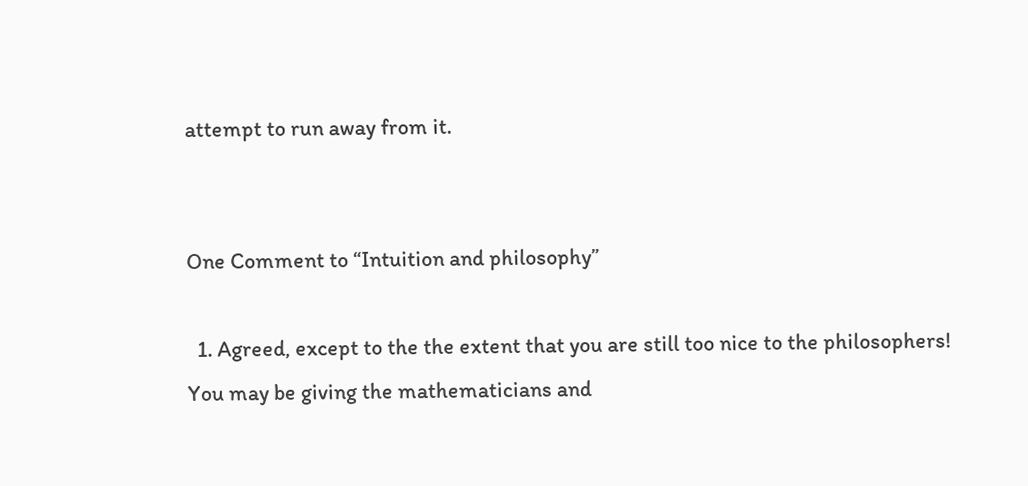attempt to run away from it.


One Comment to “Intuition and philosophy”

  1. Agreed, except to the the extent that you are still too nice to the philosophers! You may be giving the mathematicians and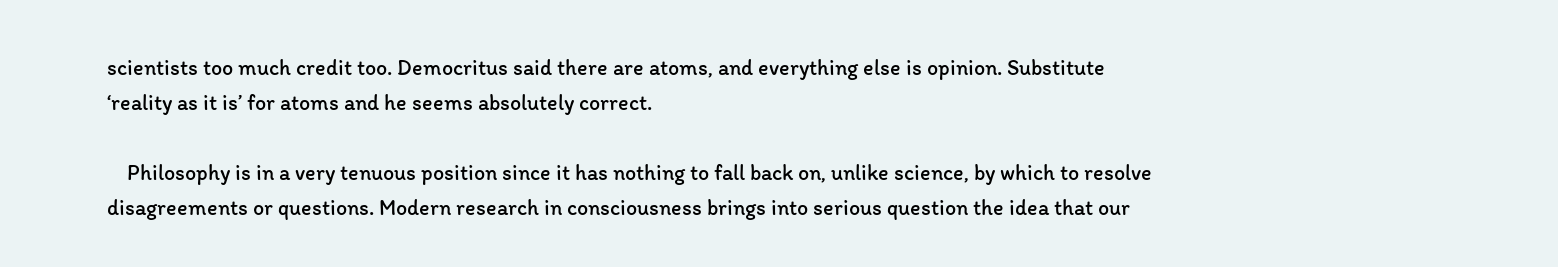scientists too much credit too. Democritus said there are atoms, and everything else is opinion. Substitute ‘reality as it is’ for atoms and he seems absolutely correct.

    Philosophy is in a very tenuous position since it has nothing to fall back on, unlike science, by which to resolve disagreements or questions. Modern research in consciousness brings into serious question the idea that our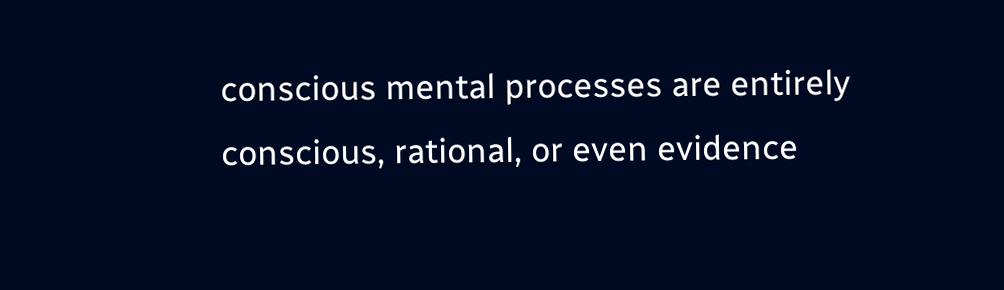conscious mental processes are entirely conscious, rational, or even evidence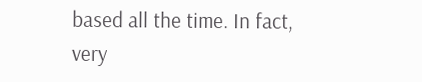based all the time. In fact, very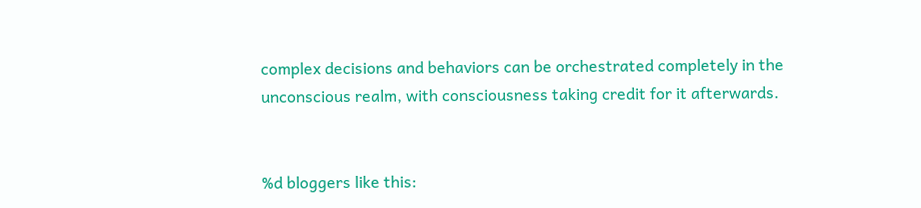complex decisions and behaviors can be orchestrated completely in the unconscious realm, with consciousness taking credit for it afterwards.


%d bloggers like this: